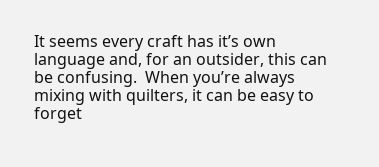It seems every craft has it’s own language and, for an outsider, this can be confusing.  When you’re always mixing with quilters, it can be easy to forget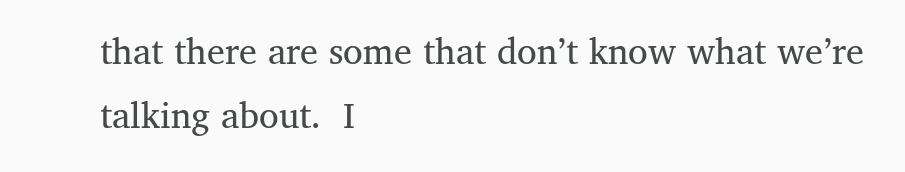that there are some that don’t know what we’re talking about.  I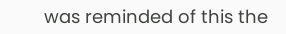was reminded of this the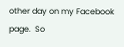other day on my Facebook page.  So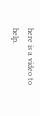here is a video to help.